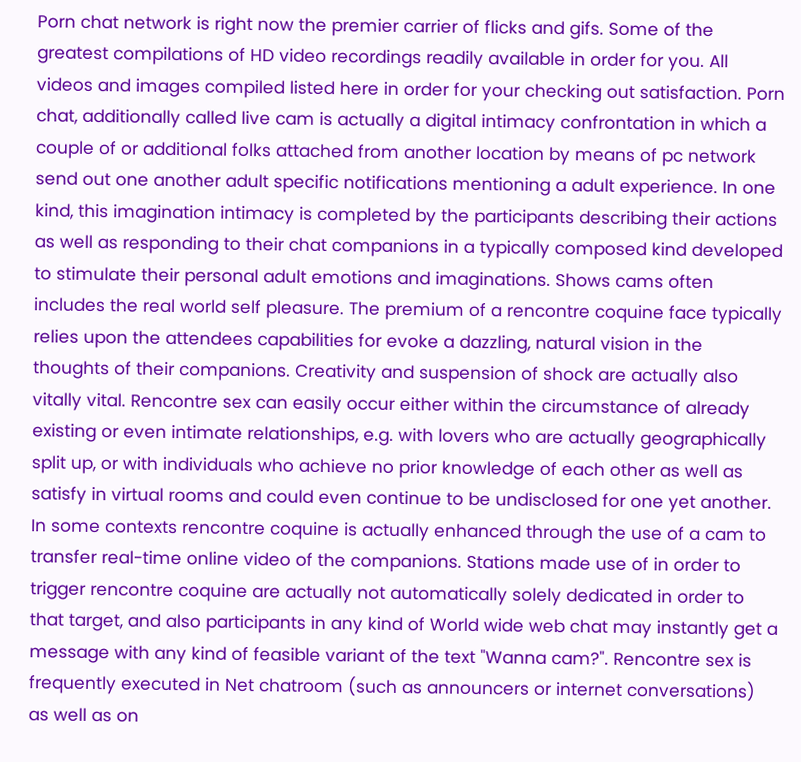Porn chat network is right now the premier carrier of flicks and gifs. Some of the greatest compilations of HD video recordings readily available in order for you. All videos and images compiled listed here in order for your checking out satisfaction. Porn chat, additionally called live cam is actually a digital intimacy confrontation in which a couple of or additional folks attached from another location by means of pc network send out one another adult specific notifications mentioning a adult experience. In one kind, this imagination intimacy is completed by the participants describing their actions as well as responding to their chat companions in a typically composed kind developed to stimulate their personal adult emotions and imaginations. Shows cams often includes the real world self pleasure. The premium of a rencontre coquine face typically relies upon the attendees capabilities for evoke a dazzling, natural vision in the thoughts of their companions. Creativity and suspension of shock are actually also vitally vital. Rencontre sex can easily occur either within the circumstance of already existing or even intimate relationships, e.g. with lovers who are actually geographically split up, or with individuals who achieve no prior knowledge of each other as well as satisfy in virtual rooms and could even continue to be undisclosed for one yet another. In some contexts rencontre coquine is actually enhanced through the use of a cam to transfer real-time online video of the companions. Stations made use of in order to trigger rencontre coquine are actually not automatically solely dedicated in order to that target, and also participants in any kind of World wide web chat may instantly get a message with any kind of feasible variant of the text "Wanna cam?". Rencontre sex is frequently executed in Net chatroom (such as announcers or internet conversations) as well as on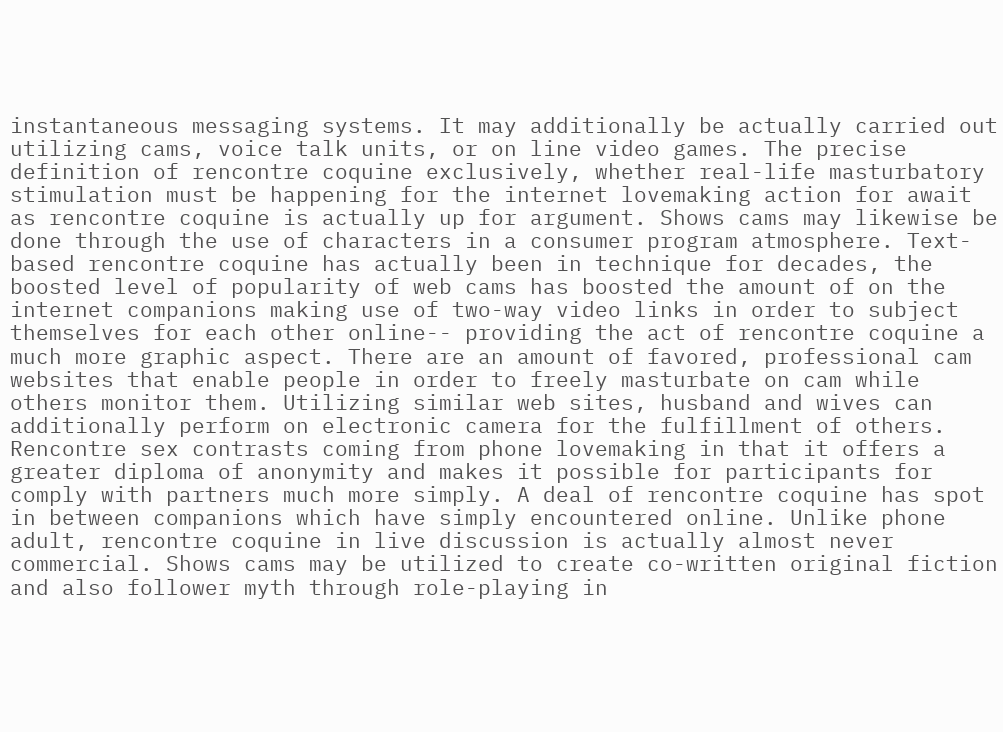instantaneous messaging systems. It may additionally be actually carried out utilizing cams, voice talk units, or on line video games. The precise definition of rencontre coquine exclusively, whether real-life masturbatory stimulation must be happening for the internet lovemaking action for await as rencontre coquine is actually up for argument. Shows cams may likewise be done through the use of characters in a consumer program atmosphere. Text-based rencontre coquine has actually been in technique for decades, the boosted level of popularity of web cams has boosted the amount of on the internet companions making use of two-way video links in order to subject themselves for each other online-- providing the act of rencontre coquine a much more graphic aspect. There are an amount of favored, professional cam websites that enable people in order to freely masturbate on cam while others monitor them. Utilizing similar web sites, husband and wives can additionally perform on electronic camera for the fulfillment of others. Rencontre sex contrasts coming from phone lovemaking in that it offers a greater diploma of anonymity and makes it possible for participants for comply with partners much more simply. A deal of rencontre coquine has spot in between companions which have simply encountered online. Unlike phone adult, rencontre coquine in live discussion is actually almost never commercial. Shows cams may be utilized to create co-written original fiction and also follower myth through role-playing in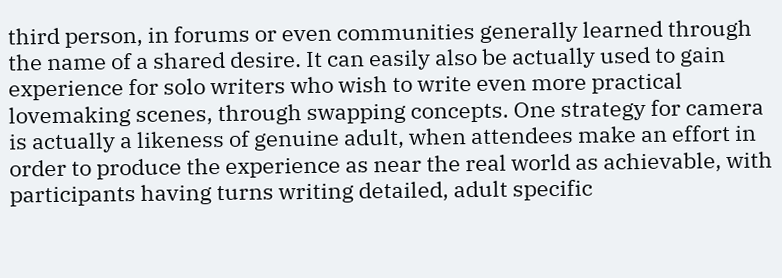third person, in forums or even communities generally learned through the name of a shared desire. It can easily also be actually used to gain experience for solo writers who wish to write even more practical lovemaking scenes, through swapping concepts. One strategy for camera is actually a likeness of genuine adult, when attendees make an effort in order to produce the experience as near the real world as achievable, with participants having turns writing detailed, adult specific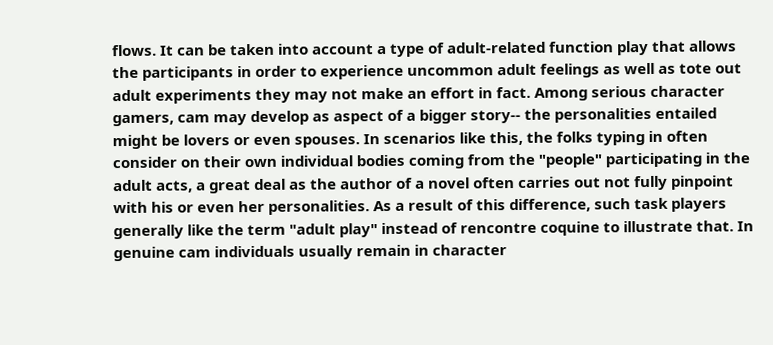flows. It can be taken into account a type of adult-related function play that allows the participants in order to experience uncommon adult feelings as well as tote out adult experiments they may not make an effort in fact. Among serious character gamers, cam may develop as aspect of a bigger story-- the personalities entailed might be lovers or even spouses. In scenarios like this, the folks typing in often consider on their own individual bodies coming from the "people" participating in the adult acts, a great deal as the author of a novel often carries out not fully pinpoint with his or even her personalities. As a result of this difference, such task players generally like the term "adult play" instead of rencontre coquine to illustrate that. In genuine cam individuals usually remain in character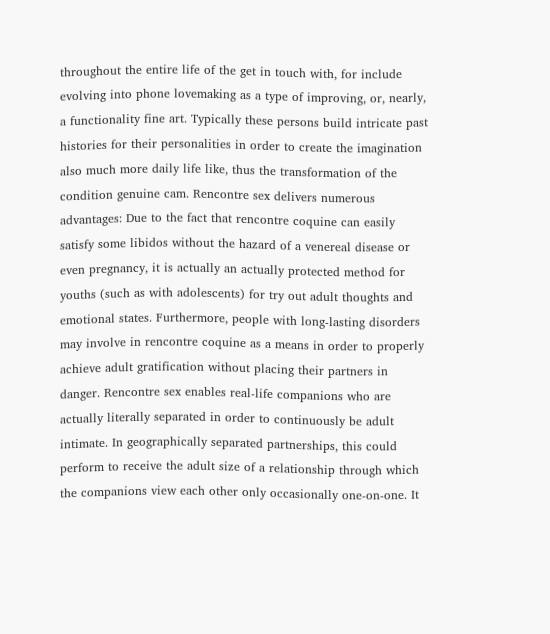throughout the entire life of the get in touch with, for include evolving into phone lovemaking as a type of improving, or, nearly, a functionality fine art. Typically these persons build intricate past histories for their personalities in order to create the imagination also much more daily life like, thus the transformation of the condition genuine cam. Rencontre sex delivers numerous advantages: Due to the fact that rencontre coquine can easily satisfy some libidos without the hazard of a venereal disease or even pregnancy, it is actually an actually protected method for youths (such as with adolescents) for try out adult thoughts and emotional states. Furthermore, people with long-lasting disorders may involve in rencontre coquine as a means in order to properly achieve adult gratification without placing their partners in danger. Rencontre sex enables real-life companions who are actually literally separated in order to continuously be adult intimate. In geographically separated partnerships, this could perform to receive the adult size of a relationship through which the companions view each other only occasionally one-on-one. It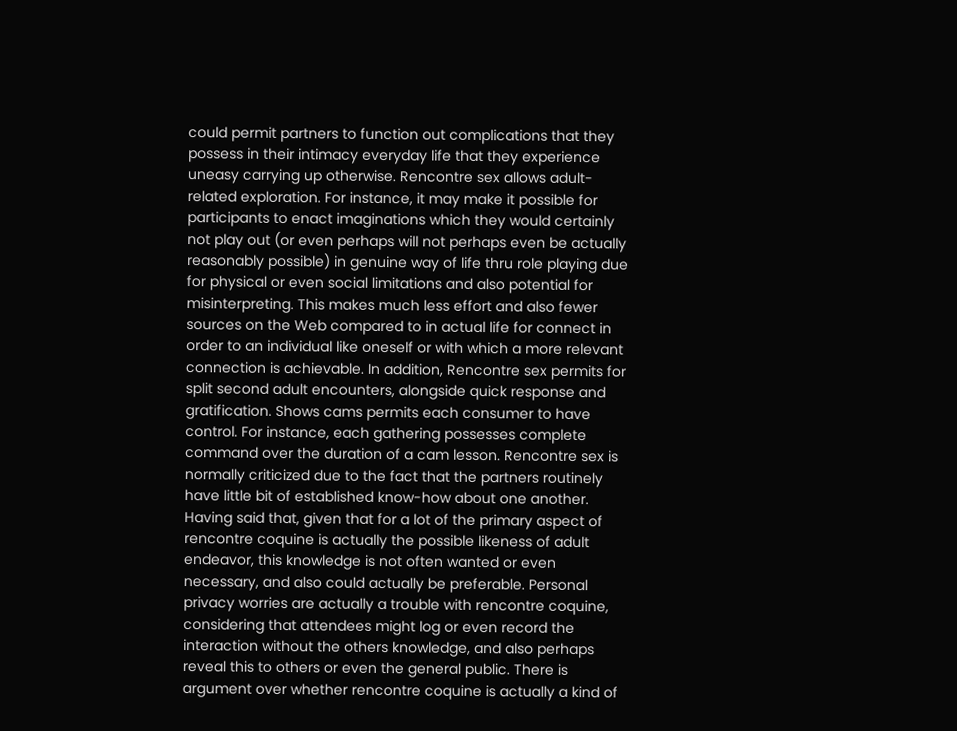could permit partners to function out complications that they possess in their intimacy everyday life that they experience uneasy carrying up otherwise. Rencontre sex allows adult-related exploration. For instance, it may make it possible for participants to enact imaginations which they would certainly not play out (or even perhaps will not perhaps even be actually reasonably possible) in genuine way of life thru role playing due for physical or even social limitations and also potential for misinterpreting. This makes much less effort and also fewer sources on the Web compared to in actual life for connect in order to an individual like oneself or with which a more relevant connection is achievable. In addition, Rencontre sex permits for split second adult encounters, alongside quick response and gratification. Shows cams permits each consumer to have control. For instance, each gathering possesses complete command over the duration of a cam lesson. Rencontre sex is normally criticized due to the fact that the partners routinely have little bit of established know-how about one another. Having said that, given that for a lot of the primary aspect of rencontre coquine is actually the possible likeness of adult endeavor, this knowledge is not often wanted or even necessary, and also could actually be preferable. Personal privacy worries are actually a trouble with rencontre coquine, considering that attendees might log or even record the interaction without the others knowledge, and also perhaps reveal this to others or even the general public. There is argument over whether rencontre coquine is actually a kind of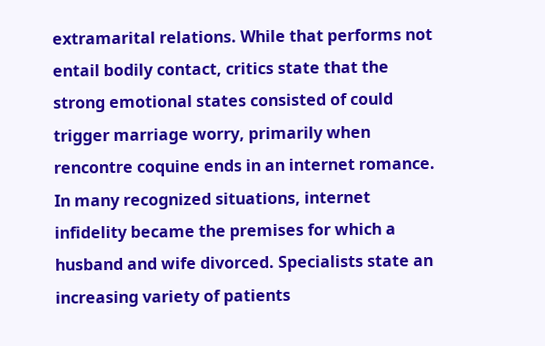extramarital relations. While that performs not entail bodily contact, critics state that the strong emotional states consisted of could trigger marriage worry, primarily when rencontre coquine ends in an internet romance. In many recognized situations, internet infidelity became the premises for which a husband and wife divorced. Specialists state an increasing variety of patients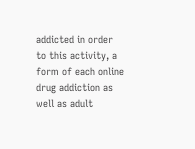addicted in order to this activity, a form of each online drug addiction as well as adult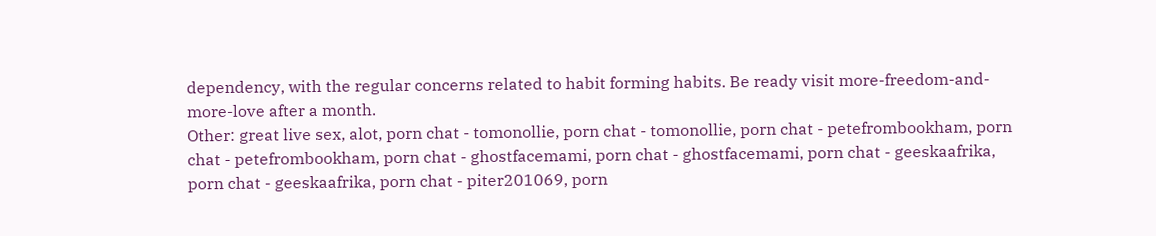dependency, with the regular concerns related to habit forming habits. Be ready visit more-freedom-and-more-love after a month.
Other: great live sex, alot, porn chat - tomonollie, porn chat - tomonollie, porn chat - petefrombookham, porn chat - petefrombookham, porn chat - ghostfacemami, porn chat - ghostfacemami, porn chat - geeskaafrika, porn chat - geeskaafrika, porn chat - piter201069, porn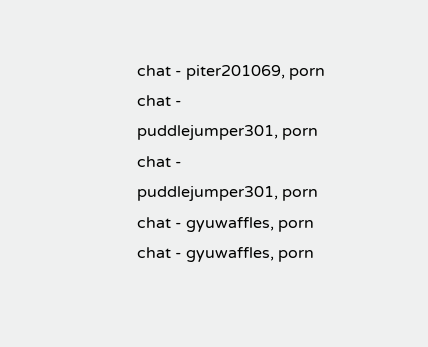chat - piter201069, porn chat - puddlejumper301, porn chat - puddlejumper301, porn chat - gyuwaffles, porn chat - gyuwaffles, porn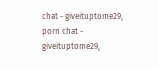chat - giveituptome29, porn chat - giveituptome29,